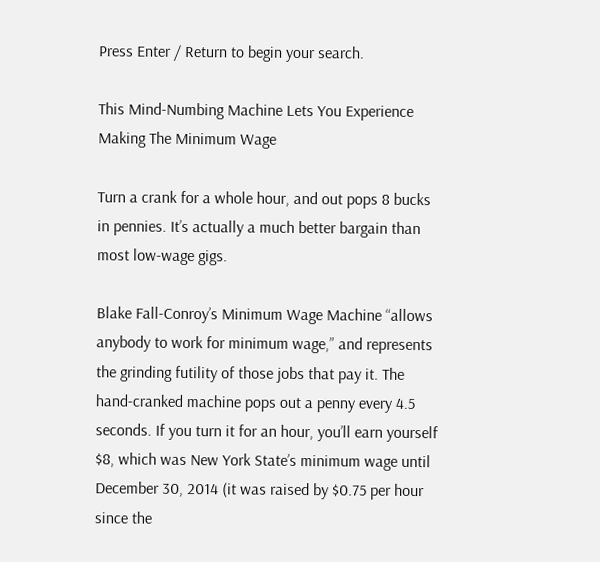Press Enter / Return to begin your search.

This Mind-Numbing Machine Lets You Experience Making The Minimum Wage

Turn a crank for a whole hour, and out pops 8 bucks in pennies. It’s actually a much better bargain than most low-wage gigs.

Blake Fall-Conroy’s Minimum Wage Machine “allows anybody to work for minimum wage,” and represents the grinding futility of those jobs that pay it. The hand-cranked machine pops out a penny every 4.5 seconds. If you turn it for an hour, you’ll earn yourself $8, which was New York State’s minimum wage until December 30, 2014 (it was raised by $0.75 per hour since the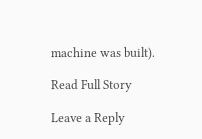machine was built).

Read Full Story

Leave a Reply